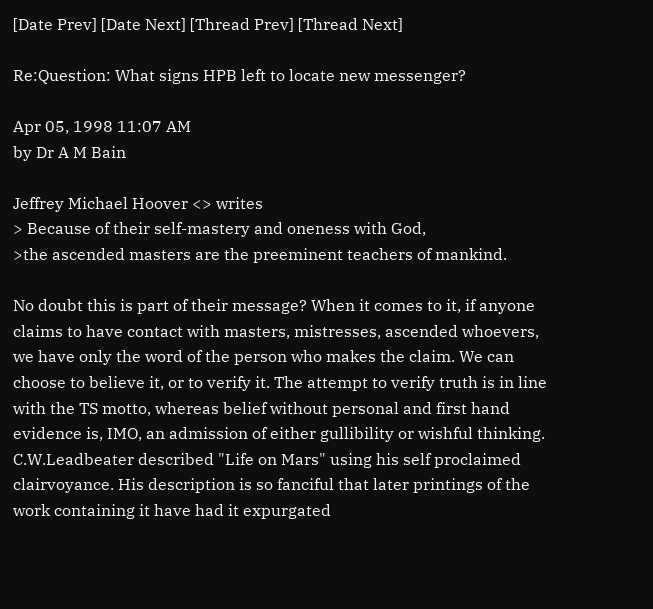[Date Prev] [Date Next] [Thread Prev] [Thread Next]

Re:Question: What signs HPB left to locate new messenger?

Apr 05, 1998 11:07 AM
by Dr A M Bain

Jeffrey Michael Hoover <> writes
> Because of their self-mastery and oneness with God,
>the ascended masters are the preeminent teachers of mankind.

No doubt this is part of their message? When it comes to it, if anyone
claims to have contact with masters, mistresses, ascended whoevers,
we have only the word of the person who makes the claim. We can
choose to believe it, or to verify it. The attempt to verify truth is in line
with the TS motto, whereas belief without personal and first hand
evidence is, IMO, an admission of either gullibility or wishful thinking.
C.W.Leadbeater described "Life on Mars" using his self proclaimed
clairvoyance. His description is so fanciful that later printings of the
work containing it have had it expurgated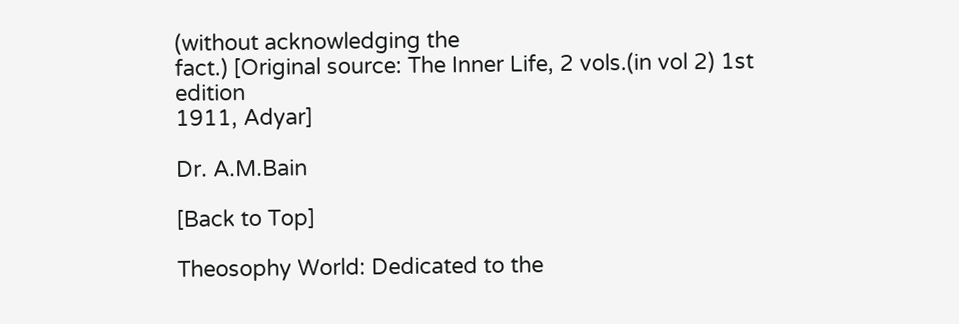(without acknowledging the
fact.) [Original source: The Inner Life, 2 vols.(in vol 2) 1st edition
1911, Adyar]

Dr. A.M.Bain

[Back to Top]

Theosophy World: Dedicated to the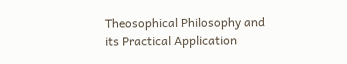Theosophical Philosophy and its Practical Application